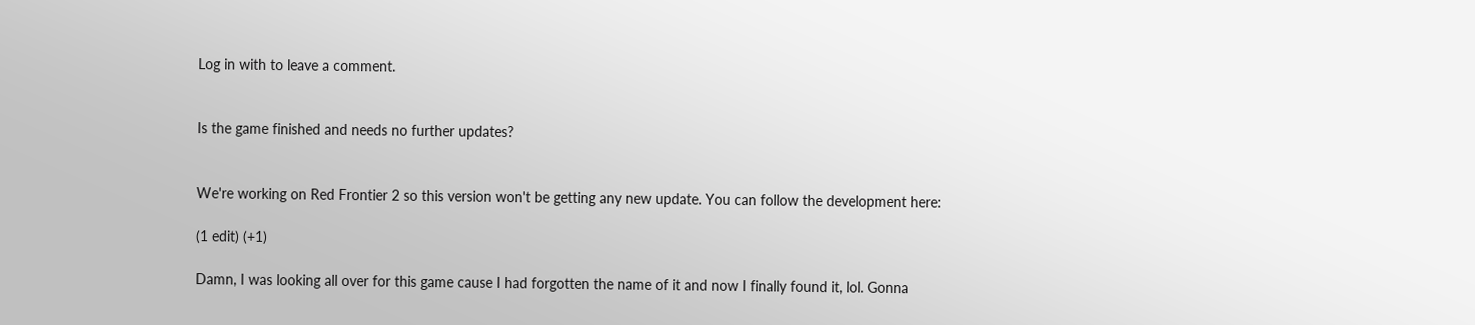Log in with to leave a comment.


Is the game finished and needs no further updates?


We're working on Red Frontier 2 so this version won't be getting any new update. You can follow the development here:

(1 edit) (+1)

Damn, I was looking all over for this game cause I had forgotten the name of it and now I finally found it, lol. Gonna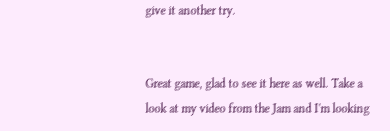give it another try.


Great game, glad to see it here as well. Take a look at my video from the Jam and I'm looking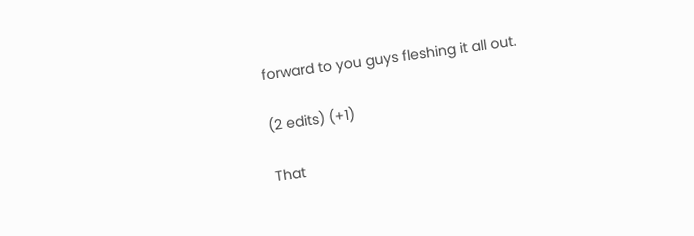forward to you guys fleshing it all out.

(2 edits) (+1)

That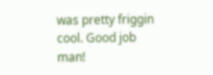was pretty friggin cool. Good job man!